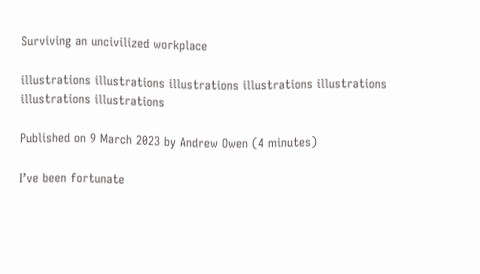Surviving an uncivilized workplace

illustrations illustrations illustrations illustrations illustrations illustrations illustrations

Published on 9 March 2023 by Andrew Owen (4 minutes)

I’ve been fortunate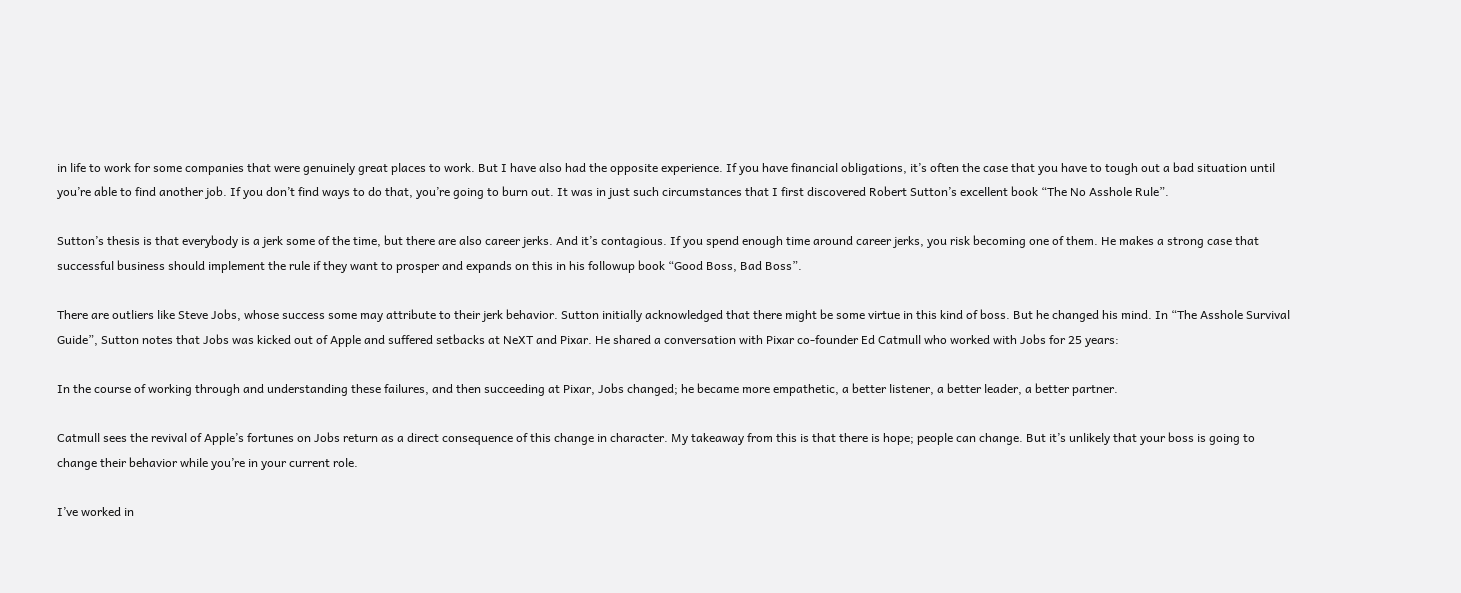in life to work for some companies that were genuinely great places to work. But I have also had the opposite experience. If you have financial obligations, it’s often the case that you have to tough out a bad situation until you’re able to find another job. If you don’t find ways to do that, you’re going to burn out. It was in just such circumstances that I first discovered Robert Sutton’s excellent book “The No Asshole Rule”.

Sutton’s thesis is that everybody is a jerk some of the time, but there are also career jerks. And it’s contagious. If you spend enough time around career jerks, you risk becoming one of them. He makes a strong case that successful business should implement the rule if they want to prosper and expands on this in his followup book “Good Boss, Bad Boss”.

There are outliers like Steve Jobs, whose success some may attribute to their jerk behavior. Sutton initially acknowledged that there might be some virtue in this kind of boss. But he changed his mind. In “The Asshole Survival Guide”, Sutton notes that Jobs was kicked out of Apple and suffered setbacks at NeXT and Pixar. He shared a conversation with Pixar co-founder Ed Catmull who worked with Jobs for 25 years:

In the course of working through and understanding these failures, and then succeeding at Pixar, Jobs changed; he became more empathetic, a better listener, a better leader, a better partner.

Catmull sees the revival of Apple’s fortunes on Jobs return as a direct consequence of this change in character. My takeaway from this is that there is hope; people can change. But it’s unlikely that your boss is going to change their behavior while you’re in your current role.

I’ve worked in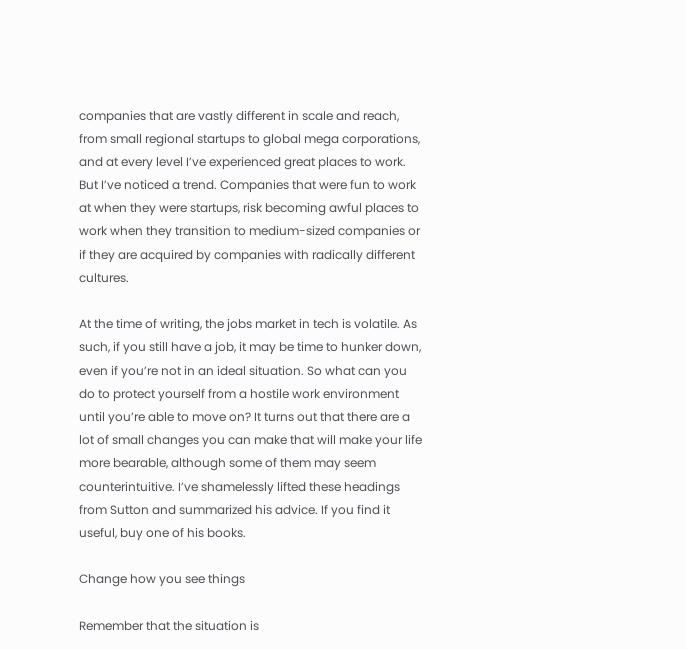companies that are vastly different in scale and reach, from small regional startups to global mega corporations, and at every level I’ve experienced great places to work. But I’ve noticed a trend. Companies that were fun to work at when they were startups, risk becoming awful places to work when they transition to medium-sized companies or if they are acquired by companies with radically different cultures.

At the time of writing, the jobs market in tech is volatile. As such, if you still have a job, it may be time to hunker down, even if you’re not in an ideal situation. So what can you do to protect yourself from a hostile work environment until you’re able to move on? It turns out that there are a lot of small changes you can make that will make your life more bearable, although some of them may seem counterintuitive. I’ve shamelessly lifted these headings from Sutton and summarized his advice. If you find it useful, buy one of his books.

Change how you see things

Remember that the situation is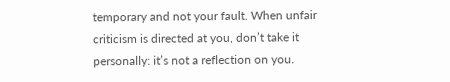temporary and not your fault. When unfair criticism is directed at you, don’t take it personally: it’s not a reflection on you.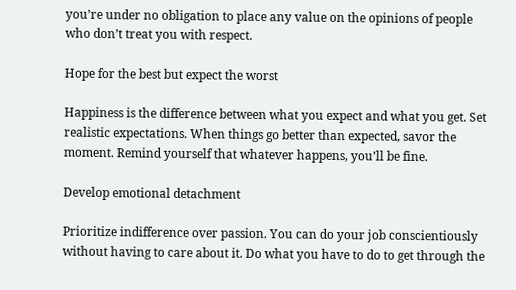you’re under no obligation to place any value on the opinions of people who don’t treat you with respect.

Hope for the best but expect the worst

Happiness is the difference between what you expect and what you get. Set realistic expectations. When things go better than expected, savor the moment. Remind yourself that whatever happens, you’ll be fine.

Develop emotional detachment

Prioritize indifference over passion. You can do your job conscientiously without having to care about it. Do what you have to do to get through the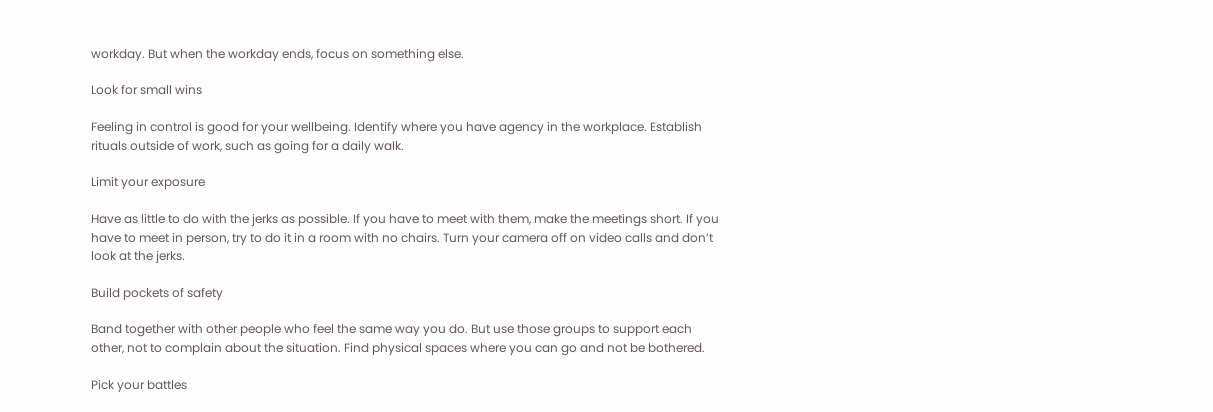workday. But when the workday ends, focus on something else.

Look for small wins

Feeling in control is good for your wellbeing. Identify where you have agency in the workplace. Establish rituals outside of work, such as going for a daily walk.

Limit your exposure

Have as little to do with the jerks as possible. If you have to meet with them, make the meetings short. If you have to meet in person, try to do it in a room with no chairs. Turn your camera off on video calls and don’t look at the jerks.

Build pockets of safety

Band together with other people who feel the same way you do. But use those groups to support each other, not to complain about the situation. Find physical spaces where you can go and not be bothered.

Pick your battles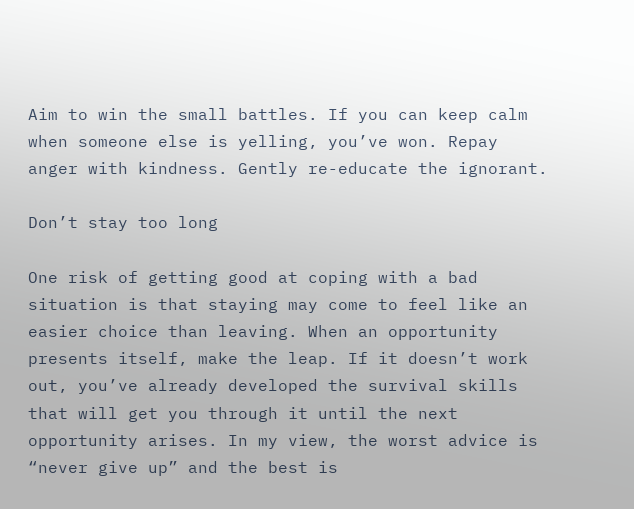Aim to win the small battles. If you can keep calm when someone else is yelling, you’ve won. Repay anger with kindness. Gently re-educate the ignorant.

Don’t stay too long

One risk of getting good at coping with a bad situation is that staying may come to feel like an easier choice than leaving. When an opportunity presents itself, make the leap. If it doesn’t work out, you’ve already developed the survival skills that will get you through it until the next opportunity arises. In my view, the worst advice is “never give up” and the best is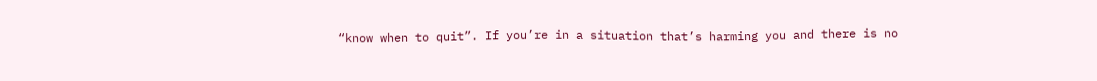“know when to quit”. If you’re in a situation that’s harming you and there is no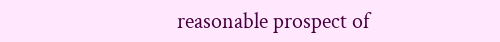reasonable prospect of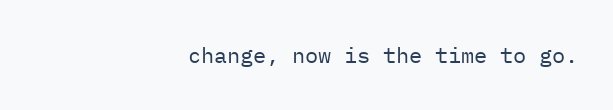change, now is the time to go.